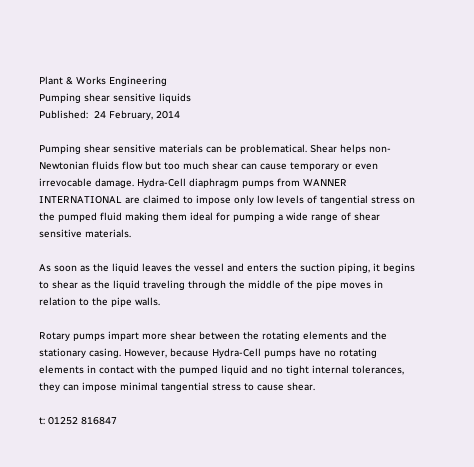Plant & Works Engineering
Pumping shear sensitive liquids
Published:  24 February, 2014

Pumping shear sensitive materials can be problematical. Shear helps non-Newtonian fluids flow but too much shear can cause temporary or even irrevocable damage. Hydra-Cell diaphragm pumps from WANNER INTERNATIONAL are claimed to impose only low levels of tangential stress on the pumped fluid making them ideal for pumping a wide range of shear sensitive materials.

As soon as the liquid leaves the vessel and enters the suction piping, it begins to shear as the liquid traveling through the middle of the pipe moves in relation to the pipe walls.

Rotary pumps impart more shear between the rotating elements and the stationary casing. However, because Hydra-Cell pumps have no rotating elements in contact with the pumped liquid and no tight internal tolerances, they can impose minimal tangential stress to cause shear.

t: 01252 816847